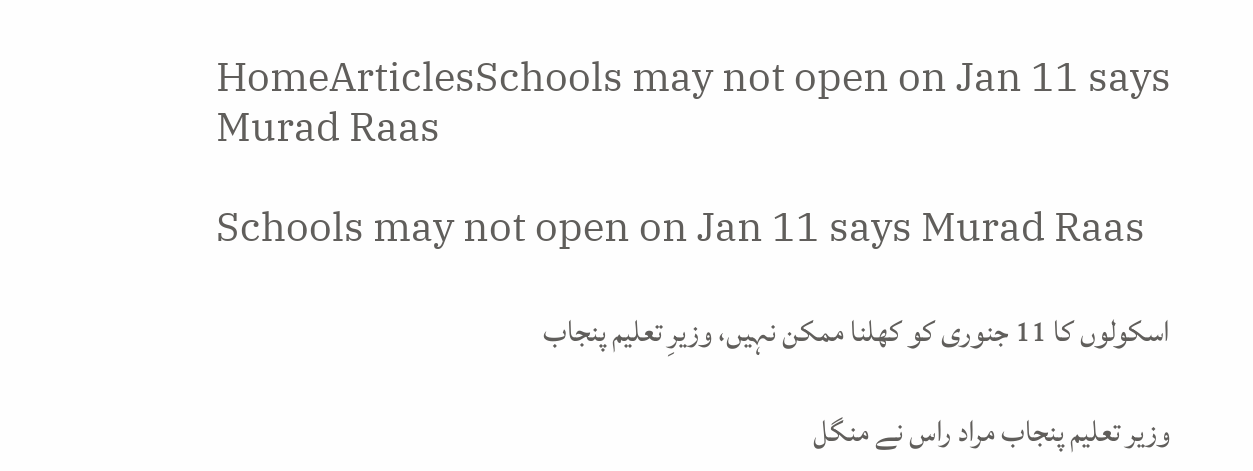HomeArticlesSchools may not open on Jan 11 says Murad Raas

Schools may not open on Jan 11 says Murad Raas

اسکولوں کا 11 جنوری کو کھلنا ممکن نہیں، وزیرِ تعلیم پنجاب

وزیر تعلیم پنجاب مراد راس نے منگل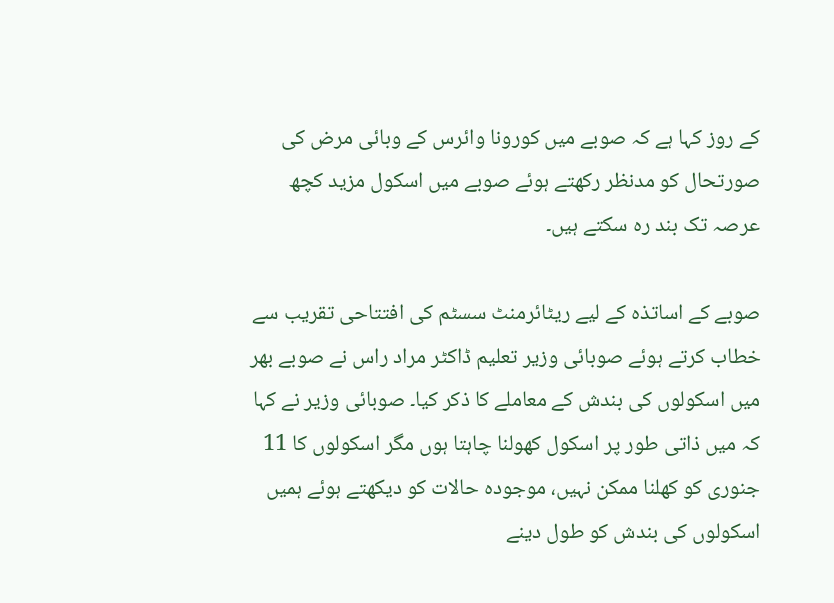کے روز کہا ہے کہ صوبے میں کورونا وائرس کے وبائی مرض کی صورتحال کو مدنظر رکھتے ہوئے صوبے میں اسکول مزید کچھ عرصہ تک بند رہ سکتے ہیں۔

صوبے کے اساتذہ کے لیے ریٹائرمنٹ سسٹم کی افتتاحی تقریب سے خطاب کرتے ہوئے صوبائی وزیر تعلیم ڈاکٹر مراد راس نے صوبے بھر میں اسکولوں کی بندش کے معاملے کا ذکر کیا۔ صوبائی وزیر نے کہا کہ میں ذاتی طور پر اسکول کھولنا چاہتا ہوں مگر اسکولوں کا 11 جنوری کو کھلنا ممکن نہیں، موجودہ حالات کو دیکھتے ہوئے ہمیں اسکولوں کی بندش کو طول دینے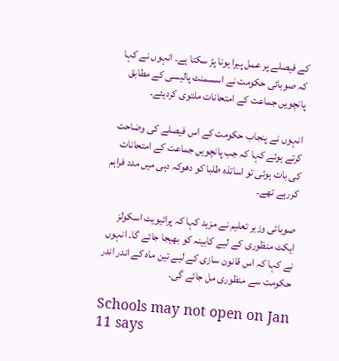کے فیصلے پر عمل پیرا ہونا پڑ سکتا ہے۔ انہوں نے کہا کہ صوبائی حکومت نے اسسمنٹ پالیسی کے مطابق پانچویں جماعت کے امتحانات ملتوی کردیئے۔

انہوں نے پنجاب حکومت کے اس فیصلے کی وضاحت کرتے ہوئے کہا کہ جب پانچویں جماعت کے امتحانات کی بات ہوئی تو اساتذہ طلبا کو دھوکہ دہی میں مدد فراہم کررہے تھے۔

صوبائی وزیر تعلیم نے مزید کہا کہ پرائیویٹ اسکولز ایکٹ منظوری کے لیے کابینہ کو بھیجا جائے گا۔ انہوں نے کہا کہ اس قانون سازی کے لیے تین ماہ کے اندر اندر حکومت سے منظوری مل جائے گی۔

Schools may not open on Jan 11 says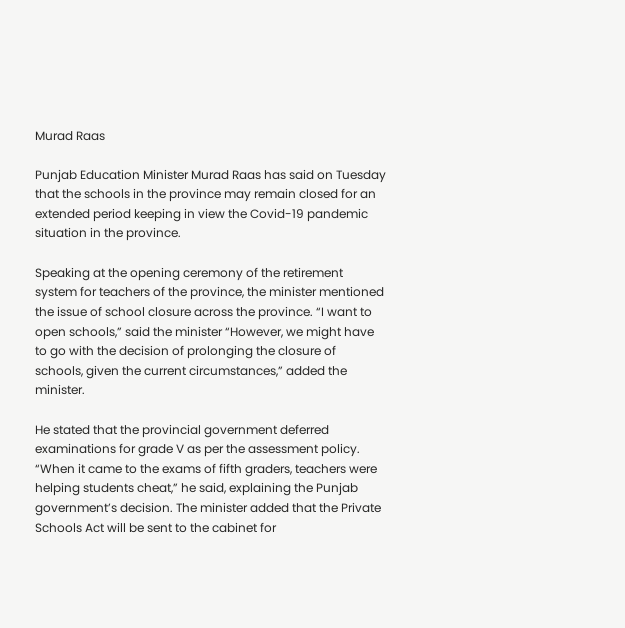Murad Raas

Punjab Education Minister Murad Raas has said on Tuesday that the schools in the province may remain closed for an extended period keeping in view the Covid-19 pandemic situation in the province.

Speaking at the opening ceremony of the retirement system for teachers of the province, the minister mentioned the issue of school closure across the province. “I want to open schools,” said the minister “However, we might have to go with the decision of prolonging the closure of schools, given the current circumstances,” added the minister.

He stated that the provincial government deferred examinations for grade V as per the assessment policy. “When it came to the exams of fifth graders, teachers were helping students cheat,” he said, explaining the Punjab government’s decision. The minister added that the Private Schools Act will be sent to the cabinet for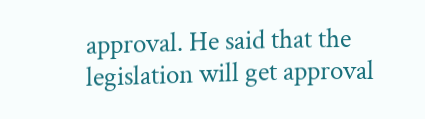approval. He said that the legislation will get approval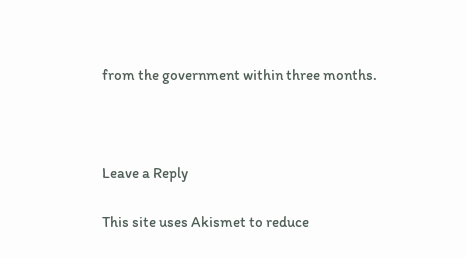from the government within three months.



Leave a Reply

This site uses Akismet to reduce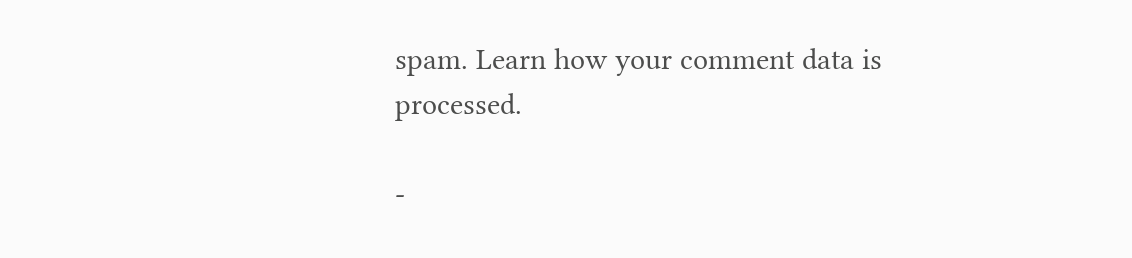spam. Learn how your comment data is processed.

-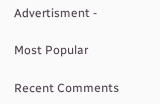Advertisment -

Most Popular

Recent Comments